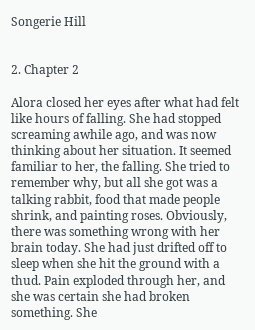Songerie Hill


2. Chapter 2

Alora closed her eyes after what had felt like hours of falling. She had stopped screaming awhile ago, and was now thinking about her situation. It seemed familiar to her, the falling. She tried to remember why, but all she got was a talking rabbit, food that made people shrink, and painting roses. Obviously, there was something wrong with her brain today. She had just drifted off to sleep when she hit the ground with a thud. Pain exploded through her, and she was certain she had broken something. She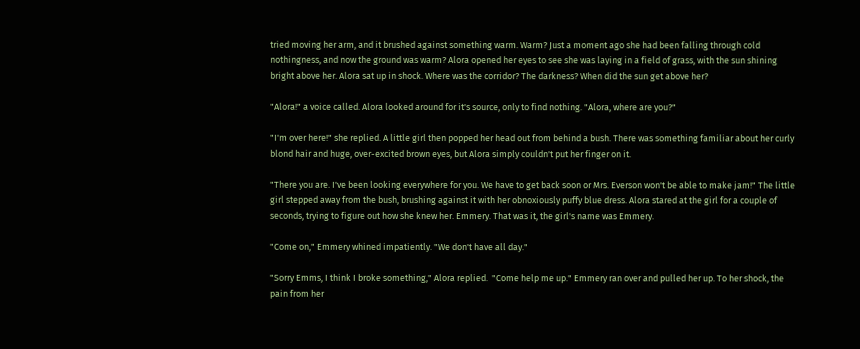tried moving her arm, and it brushed against something warm. Warm? Just a moment ago she had been falling through cold nothingness, and now the ground was warm? Alora opened her eyes to see she was laying in a field of grass, with the sun shining bright above her. Alora sat up in shock. Where was the corridor? The darkness? When did the sun get above her?

"Alora!" a voice called. Alora looked around for it's source, only to find nothing. "Alora, where are you?"

"I'm over here!" she replied. A little girl then popped her head out from behind a bush. There was something familiar about her curly blond hair and huge, over-excited brown eyes, but Alora simply couldn't put her finger on it.

"There you are. I've been looking everywhere for you. We have to get back soon or Mrs. Everson won't be able to make jam!" The little girl stepped away from the bush, brushing against it with her obnoxiously puffy blue dress. Alora stared at the girl for a couple of seconds, trying to figure out how she knew her. Emmery. That was it, the girl's name was Emmery.

"Come on," Emmery whined impatiently. "We don't have all day."

"Sorry Emms, I think I broke something," Alora replied.  "Come help me up." Emmery ran over and pulled her up. To her shock, the pain from her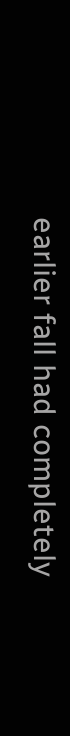earlier fall had completely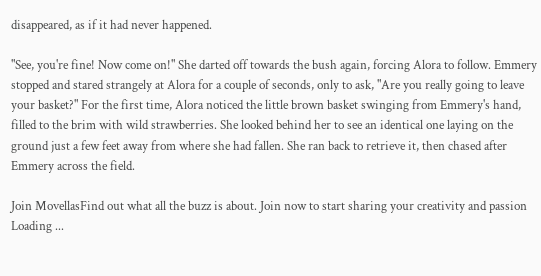disappeared, as if it had never happened.

"See, you're fine! Now come on!" She darted off towards the bush again, forcing Alora to follow. Emmery stopped and stared strangely at Alora for a couple of seconds, only to ask, "Are you really going to leave your basket?" For the first time, Alora noticed the little brown basket swinging from Emmery's hand, filled to the brim with wild strawberries. She looked behind her to see an identical one laying on the ground just a few feet away from where she had fallen. She ran back to retrieve it, then chased after Emmery across the field.

Join MovellasFind out what all the buzz is about. Join now to start sharing your creativity and passion
Loading ...